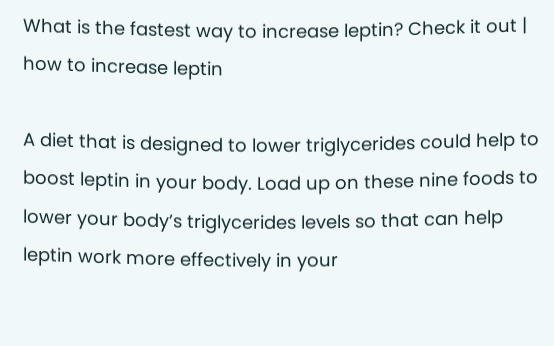What is the fastest way to increase leptin? Check it out | how to increase leptin

A diet that is designed to lower triglycerides could help to boost leptin in your body. Load up on these nine foods to lower your body’s triglycerides levels so that can help leptin work more effectively in your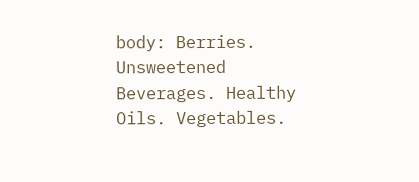body: Berries. Unsweetened Beverages. Healthy Oils. Vegetables.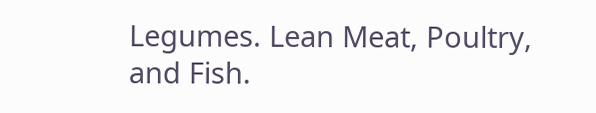Legumes. Lean Meat, Poultry, and Fish.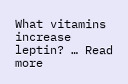What vitamins increase leptin? … Read more